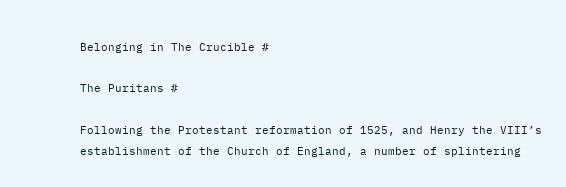Belonging in The Crucible #

The Puritans #

Following the Protestant reformation of 1525, and Henry the VIII’s establishment of the Church of England, a number of splintering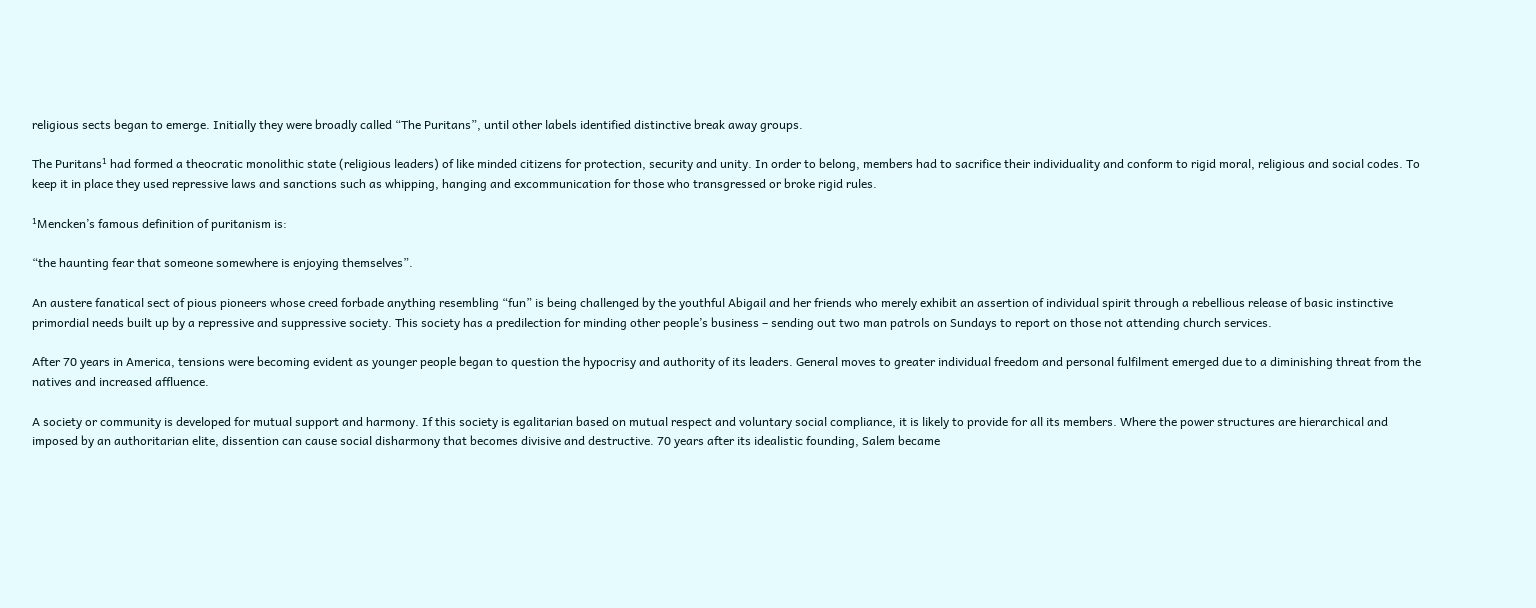religious sects began to emerge. Initially they were broadly called “The Puritans”, until other labels identified distinctive break away groups.

The Puritans¹ had formed a theocratic monolithic state (religious leaders) of like minded citizens for protection, security and unity. In order to belong, members had to sacrifice their individuality and conform to rigid moral, religious and social codes. To keep it in place they used repressive laws and sanctions such as whipping, hanging and excommunication for those who transgressed or broke rigid rules.

¹Mencken’s famous definition of puritanism is:

“the haunting fear that someone somewhere is enjoying themselves”.

An austere fanatical sect of pious pioneers whose creed forbade anything resembling “fun” is being challenged by the youthful Abigail and her friends who merely exhibit an assertion of individual spirit through a rebellious release of basic instinctive primordial needs built up by a repressive and suppressive society. This society has a predilection for minding other people’s business – sending out two man patrols on Sundays to report on those not attending church services.

After 70 years in America, tensions were becoming evident as younger people began to question the hypocrisy and authority of its leaders. General moves to greater individual freedom and personal fulfilment emerged due to a diminishing threat from the natives and increased affluence.

A society or community is developed for mutual support and harmony. If this society is egalitarian based on mutual respect and voluntary social compliance, it is likely to provide for all its members. Where the power structures are hierarchical and imposed by an authoritarian elite, dissention can cause social disharmony that becomes divisive and destructive. 70 years after its idealistic founding, Salem became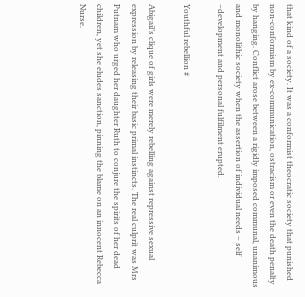that kind of a society. It was a conformist theocratic society that punished non-conformism by ex-communication, ostracism or even the death penalty by hanging. Conflict arose between a rigidly imposed communal, unanimous and monolithic society when the assertion of individual needs – self –development and personal fulfilment erupted.

Youthful rebellion #

Abigail’s clique of girls were merely rebelling against repressive sexual expression by releasing their basic primal instincts. The real culprit was Mrs Putnam who urged her daughter Ruth to conjure the spirits of her dead children, yet she eludes sanction, pinning the blame on an innocent Rebecca Nurse.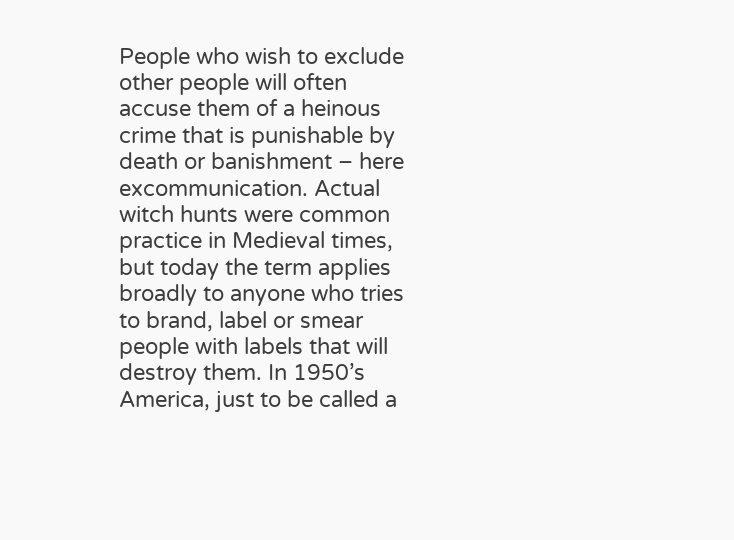People who wish to exclude other people will often accuse them of a heinous crime that is punishable by death or banishment – here excommunication. Actual witch hunts were common practice in Medieval times, but today the term applies broadly to anyone who tries to brand, label or smear people with labels that will destroy them. In 1950’s America, just to be called a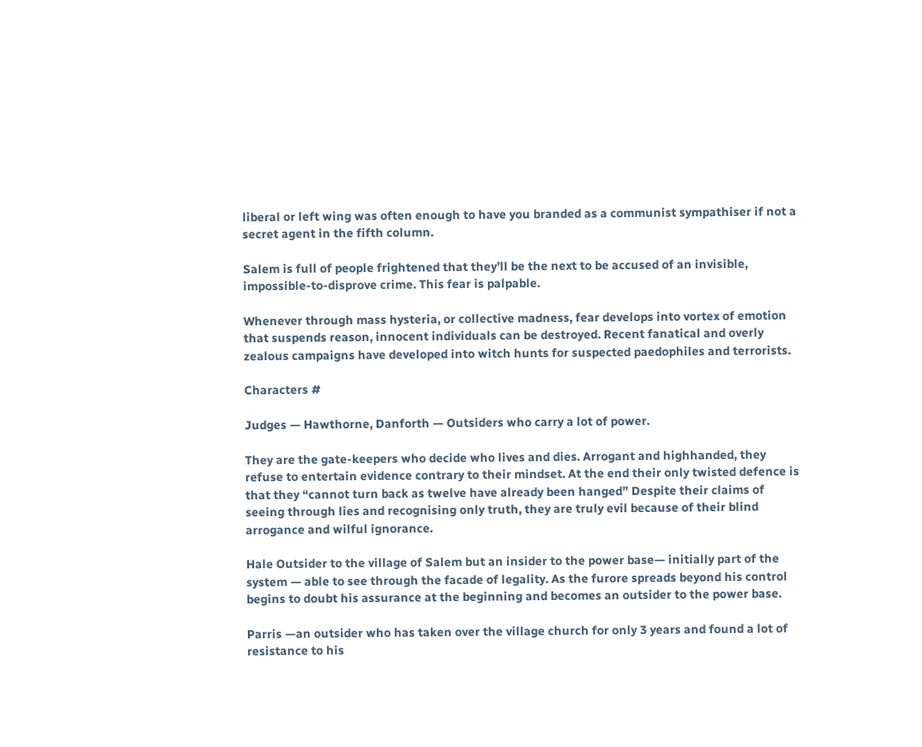liberal or left wing was often enough to have you branded as a communist sympathiser if not a secret agent in the fifth column.

Salem is full of people frightened that they’ll be the next to be accused of an invisible, impossible-to-disprove crime. This fear is palpable.

Whenever through mass hysteria, or collective madness, fear develops into vortex of emotion that suspends reason, innocent individuals can be destroyed. Recent fanatical and overly zealous campaigns have developed into witch hunts for suspected paedophiles and terrorists.

Characters #

Judges — Hawthorne, Danforth — Outsiders who carry a lot of power.

They are the gate-keepers who decide who lives and dies. Arrogant and highhanded, they refuse to entertain evidence contrary to their mindset. At the end their only twisted defence is that they “cannot turn back as twelve have already been hanged” Despite their claims of seeing through lies and recognising only truth, they are truly evil because of their blind arrogance and wilful ignorance.

Hale Outsider to the village of Salem but an insider to the power base— initially part of the system — able to see through the facade of legality. As the furore spreads beyond his control begins to doubt his assurance at the beginning and becomes an outsider to the power base.

Parris —an outsider who has taken over the village church for only 3 years and found a lot of resistance to his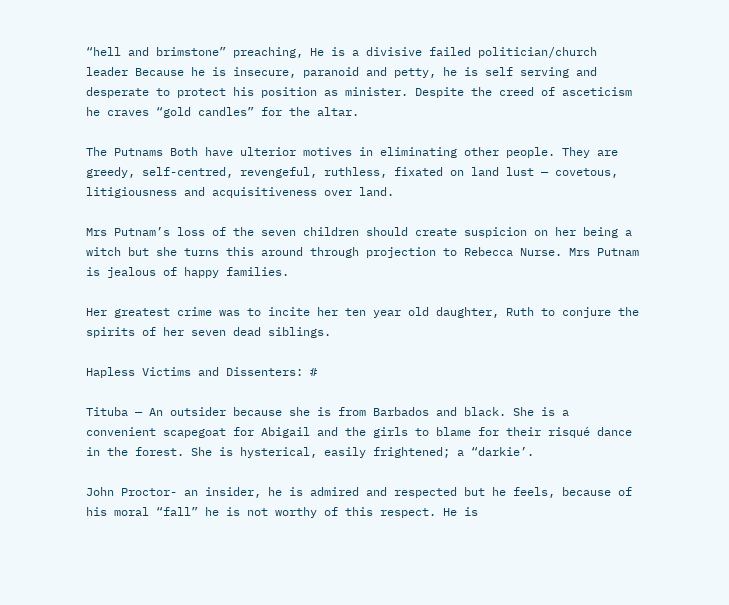“hell and brimstone” preaching, He is a divisive failed politician/church leader Because he is insecure, paranoid and petty, he is self serving and desperate to protect his position as minister. Despite the creed of asceticism he craves “gold candles” for the altar.

The Putnams Both have ulterior motives in eliminating other people. They are greedy, self-centred, revengeful, ruthless, fixated on land lust — covetous, litigiousness and acquisitiveness over land.

Mrs Putnam’s loss of the seven children should create suspicion on her being a witch but she turns this around through projection to Rebecca Nurse. Mrs Putnam is jealous of happy families.

Her greatest crime was to incite her ten year old daughter, Ruth to conjure the spirits of her seven dead siblings.

Hapless Victims and Dissenters: #

Tituba — An outsider because she is from Barbados and black. She is a convenient scapegoat for Abigail and the girls to blame for their risqué dance in the forest. She is hysterical, easily frightened; a “darkie’.

John Proctor- an insider, he is admired and respected but he feels, because of his moral “fall” he is not worthy of this respect. He is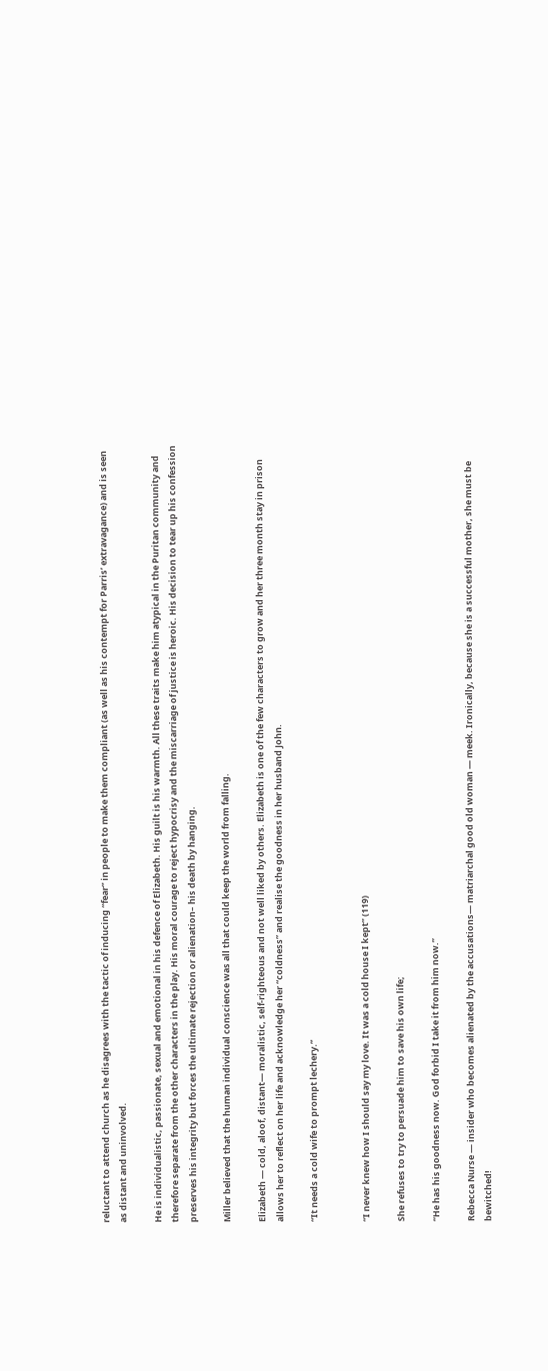reluctant to attend church as he disagrees with the tactic of inducing “fear” in people to make them compliant (as well as his contempt for Parris’ extravagance) and is seen as distant and uninvolved.

He is individualistic, passionate, sexual and emotional in his defence of Elizabeth. His guilt is his warmth. All these traits make him atypical in the Puritan community and therefore separate from the other characters in the play. His moral courage to reject hypocrisy and the miscarriage of justice is heroic. His decision to tear up his confession preserves his integrity but forces the ultimate rejection or alienation– his death by hanging.

Miller believed that the human individual conscience was all that could keep the world from falling.

Elizabeth — cold, aloof, distant— moralistic, self-righteous and not well liked by others. Elizabeth is one of the few characters to grow and her three month stay in prison allows her to reflect on her life and acknowledge her “coldness” and realise the goodness in her husband John.

“It needs a cold wife to prompt lechery.”


“I never knew how I should say my love. It was a cold house I kept” (119)

She refuses to try to persuade him to save his own life;

“He has his goodness now. God forbid I take it from him now.”

Rebecca Nurse — insider who becomes alienated by the accusations— matriarchal good old woman — meek. Ironically, because she is a successful mother, she must be bewitched!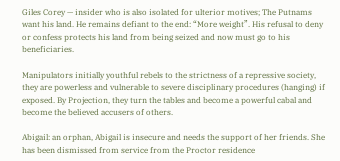Giles Corey — insider who is also isolated for ulterior motives; The Putnams want his land. He remains defiant to the end: “More weight”. His refusal to deny or confess protects his land from being seized and now must go to his beneficiaries.

Manipulators initially youthful rebels to the strictness of a repressive society, they are powerless and vulnerable to severe disciplinary procedures (hanging) if exposed. By Projection, they turn the tables and become a powerful cabal and become the believed accusers of others.

Abigail: an orphan, Abigail is insecure and needs the support of her friends. She has been dismissed from service from the Proctor residence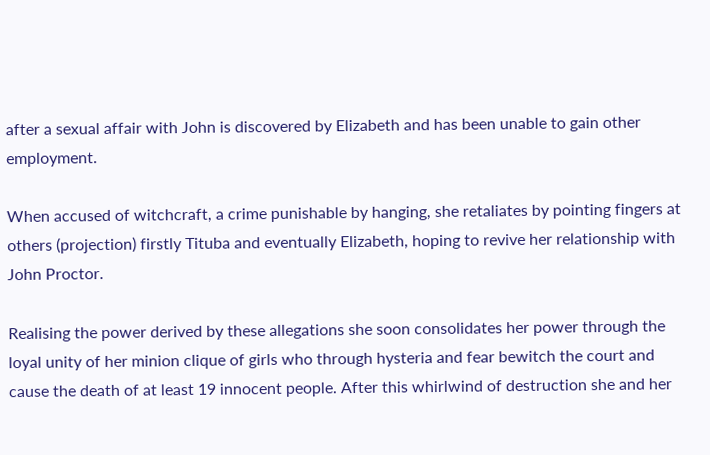after a sexual affair with John is discovered by Elizabeth and has been unable to gain other employment.

When accused of witchcraft, a crime punishable by hanging, she retaliates by pointing fingers at others (projection) firstly Tituba and eventually Elizabeth, hoping to revive her relationship with John Proctor.

Realising the power derived by these allegations she soon consolidates her power through the loyal unity of her minion clique of girls who through hysteria and fear bewitch the court and cause the death of at least 19 innocent people. After this whirlwind of destruction she and her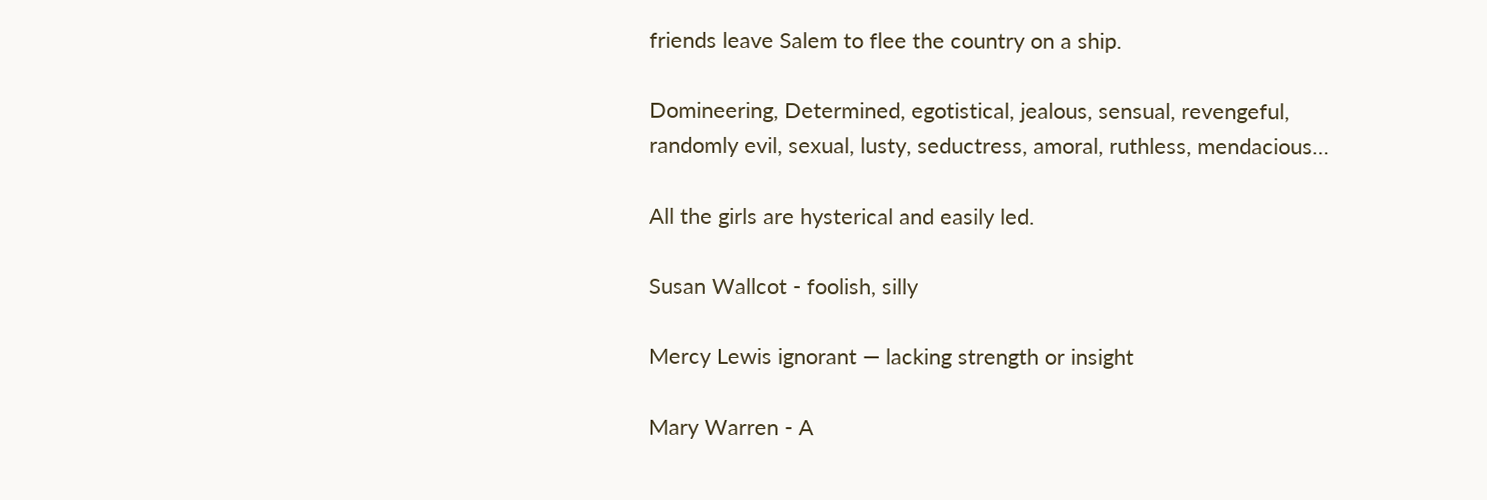friends leave Salem to flee the country on a ship.

Domineering, Determined, egotistical, jealous, sensual, revengeful, randomly evil, sexual, lusty, seductress, amoral, ruthless, mendacious…

All the girls are hysterical and easily led.

Susan Wallcot - foolish, silly

Mercy Lewis ignorant — lacking strength or insight

Mary Warren - A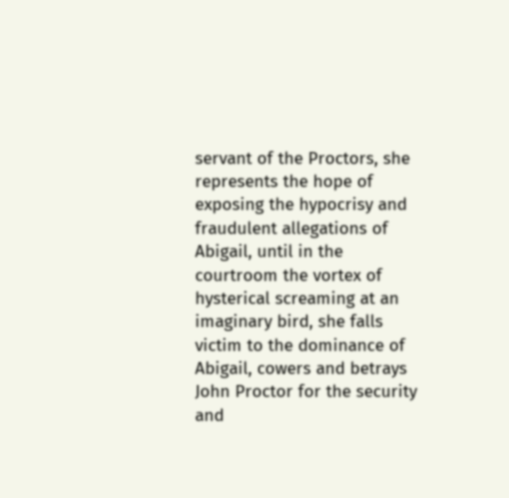servant of the Proctors, she represents the hope of exposing the hypocrisy and fraudulent allegations of Abigail, until in the courtroom the vortex of hysterical screaming at an imaginary bird, she falls victim to the dominance of Abigail, cowers and betrays John Proctor for the security and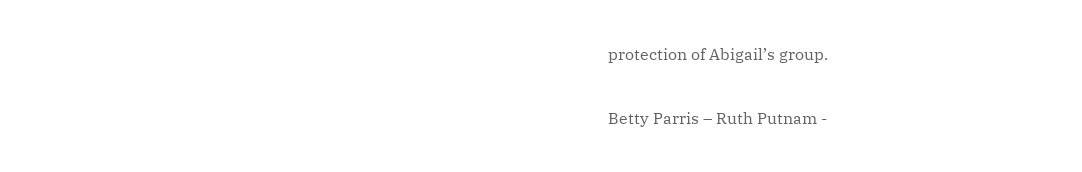protection of Abigail’s group.

Betty Parris – Ruth Putnam -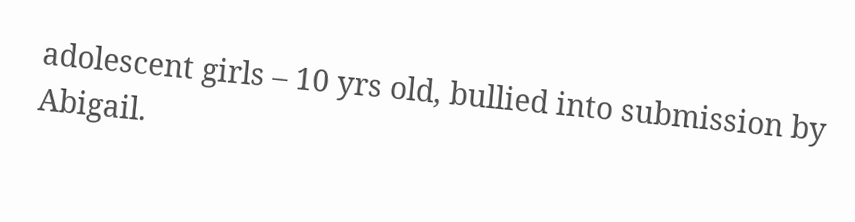adolescent girls – 10 yrs old, bullied into submission by Abigail.